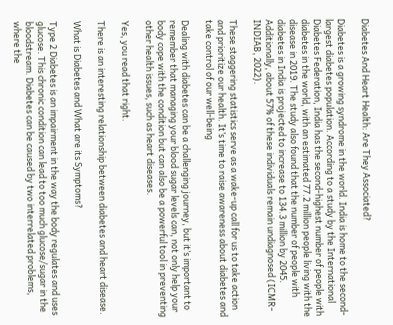Diabetes And Heart Health: Are They Associated?

Diabetes is a growing syndrome in the world. India is home to the second-largest diabetes population. According to a study by the International Diabetes Federation, India has the second-highest number of people with diabetes in the world, with an estimated 77.2 million people living with the disease in 2019. The study also found that the number of people with diabetes in India is projected to increase to 134.3 million by 2045. Additionally, about 57% of these individuals remain undiagnosed (ICMR-INDIAB, 2022).

These staggering statistics serve as a wake-up call for us to take action and prioritize our health. It’s time to raise awareness about diabetes and take control of our well-being

Dealing with diabetes can be a challenging journey, but it’s important to remember that managing your blood sugar levels can, not only help your body cope with the condition but can also be a powerful tool in preventing other health issues, such as heart diseases.

Yes, you read that right.

There is an interesting relationship between diabetes and heart disease.

What is Diabetes and What are its Symptoms?

Type 2 Diabetes is an impairment in the way the body regulates and uses glucose. This chronic condition can lead to too much glucose/sugar in the bloodstream. Diabetes can be caused by two interrelated problems, where the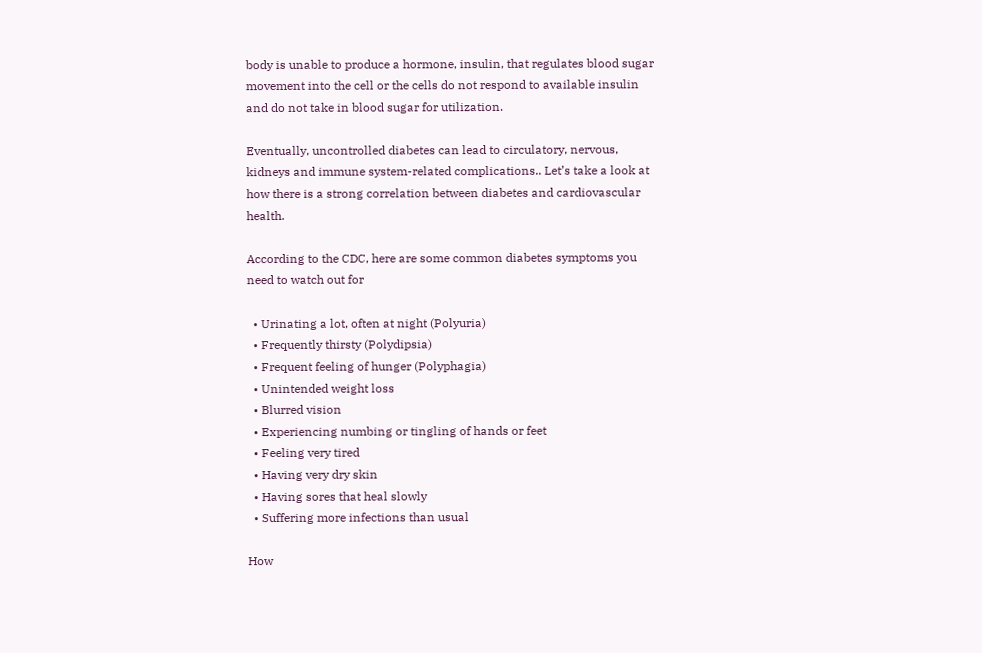body is unable to produce a hormone, insulin, that regulates blood sugar movement into the cell or the cells do not respond to available insulin and do not take in blood sugar for utilization.

Eventually, uncontrolled diabetes can lead to circulatory, nervous, kidneys and immune system-related complications.. Let’s take a look at how there is a strong correlation between diabetes and cardiovascular health.

According to the CDC, here are some common diabetes symptoms you need to watch out for

  • Urinating a lot, often at night (Polyuria)
  • Frequently thirsty (Polydipsia)
  • Frequent feeling of hunger (Polyphagia)
  • Unintended weight loss
  • Blurred vision
  • Experiencing numbing or tingling of hands or feet
  • Feeling very tired
  • Having very dry skin
  • Having sores that heal slowly
  • Suffering more infections than usual

How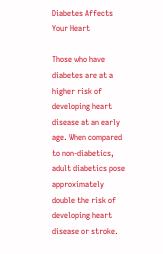Diabetes Affects Your Heart

Those who have diabetes are at a higher risk of developing heart disease at an early age. When compared to non-diabetics, adult diabetics pose approximately double the risk of developing heart disease or stroke.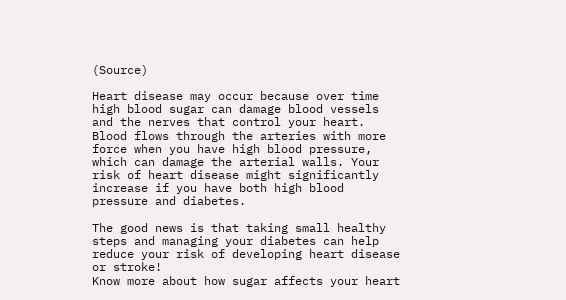(Source)

Heart disease may occur because over time high blood sugar can damage blood vessels and the nerves that control your heart. Blood flows through the arteries with more force when you have high blood pressure, which can damage the arterial walls. Your risk of heart disease might significantly increase if you have both high blood pressure and diabetes.

The good news is that taking small healthy steps and managing your diabetes can help reduce your risk of developing heart disease or stroke!
Know more about how sugar affects your heart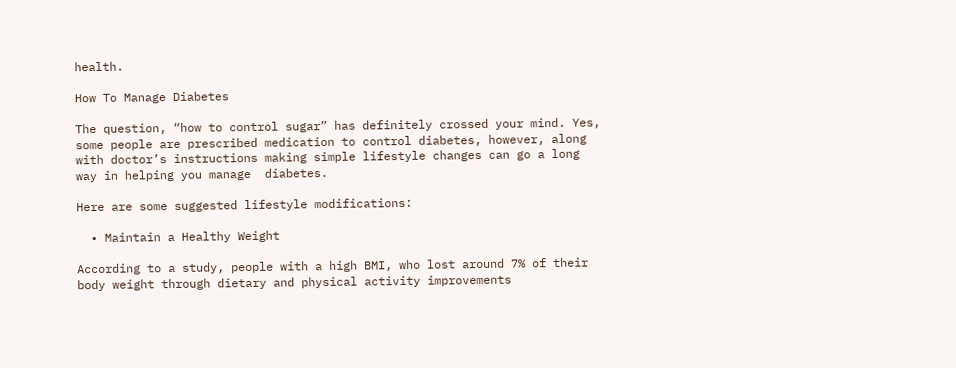health.

How To Manage Diabetes

The question, “how to control sugar” has definitely crossed your mind. Yes, some people are prescribed medication to control diabetes, however, along with doctor’s instructions making simple lifestyle changes can go a long way in helping you manage  diabetes.

Here are some suggested lifestyle modifications:

  • Maintain a Healthy Weight

According to a study, people with a high BMI, who lost around 7% of their body weight through dietary and physical activity improvements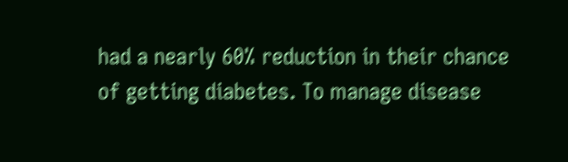had a nearly 60% reduction in their chance of getting diabetes. To manage disease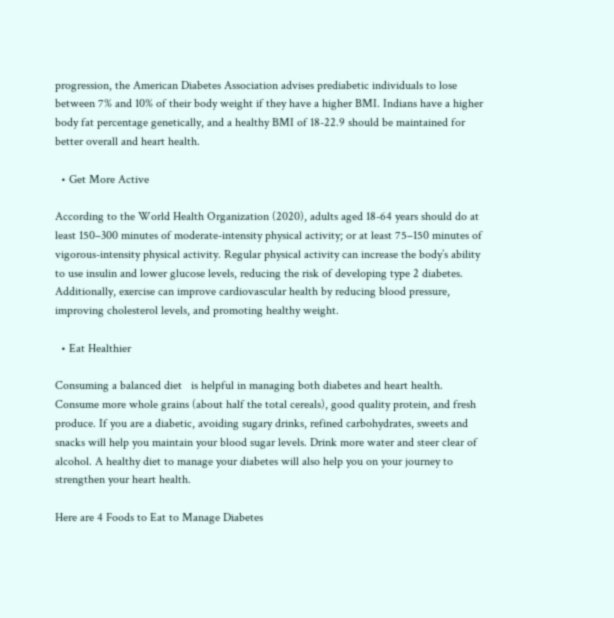progression, the American Diabetes Association advises prediabetic individuals to lose between 7% and 10% of their body weight if they have a higher BMI. Indians have a higher body fat percentage genetically, and a healthy BMI of 18-22.9 should be maintained for better overall and heart health.

  • Get More Active

According to the World Health Organization (2020), adults aged 18-64 years should do at least 150–300 minutes of moderate-intensity physical activity; or at least 75–150 minutes of vigorous-intensity physical activity. Regular physical activity can increase the body’s ability to use insulin and lower glucose levels, reducing the risk of developing type 2 diabetes. Additionally, exercise can improve cardiovascular health by reducing blood pressure, improving cholesterol levels, and promoting healthy weight.

  • Eat Healthier

Consuming a balanced diet   is helpful in managing both diabetes and heart health. Consume more whole grains (about half the total cereals), good quality protein, and fresh produce. If you are a diabetic, avoiding sugary drinks, refined carbohydrates, sweets and snacks will help you maintain your blood sugar levels. Drink more water and steer clear of alcohol. A healthy diet to manage your diabetes will also help you on your journey to strengthen your heart health.

Here are 4 Foods to Eat to Manage Diabetes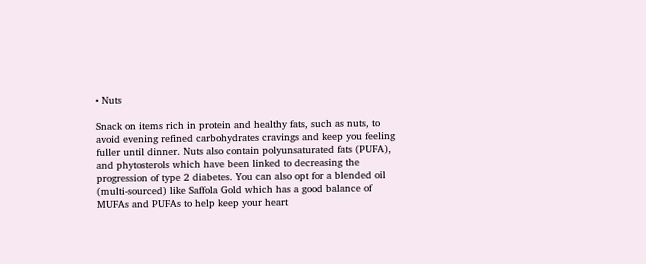• Nuts

Snack on items rich in protein and healthy fats, such as nuts, to avoid evening refined carbohydrates cravings and keep you feeling fuller until dinner. Nuts also contain polyunsaturated fats (PUFA), and phytosterols which have been linked to decreasing the progression of type 2 diabetes. You can also opt for a blended oil (multi-sourced) like Saffola Gold which has a good balance of MUFAs and PUFAs to help keep your heart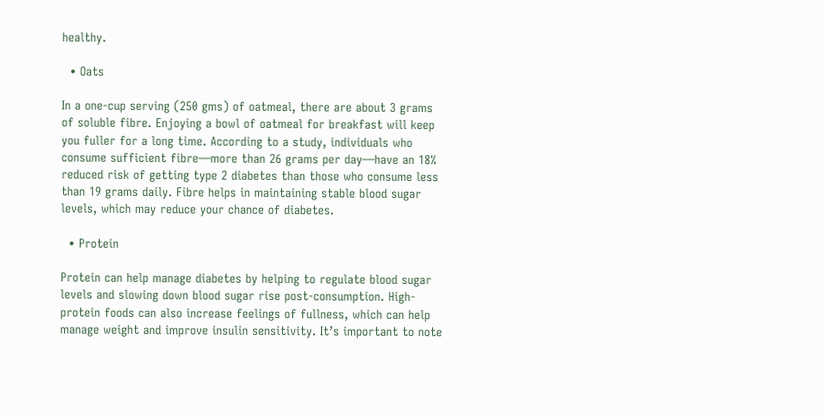healthy.

  • Oats

In a one-cup serving (250 gms) of oatmeal, there are about 3 grams of soluble fibre. Enjoying a bowl of oatmeal for breakfast will keep you fuller for a long time. According to a study, individuals who consume sufficient fibre—more than 26 grams per day—have an 18% reduced risk of getting type 2 diabetes than those who consume less than 19 grams daily. Fibre helps in maintaining stable blood sugar levels, which may reduce your chance of diabetes.

  • Protein

Protein can help manage diabetes by helping to regulate blood sugar levels and slowing down blood sugar rise post-consumption. High-protein foods can also increase feelings of fullness, which can help manage weight and improve insulin sensitivity. It’s important to note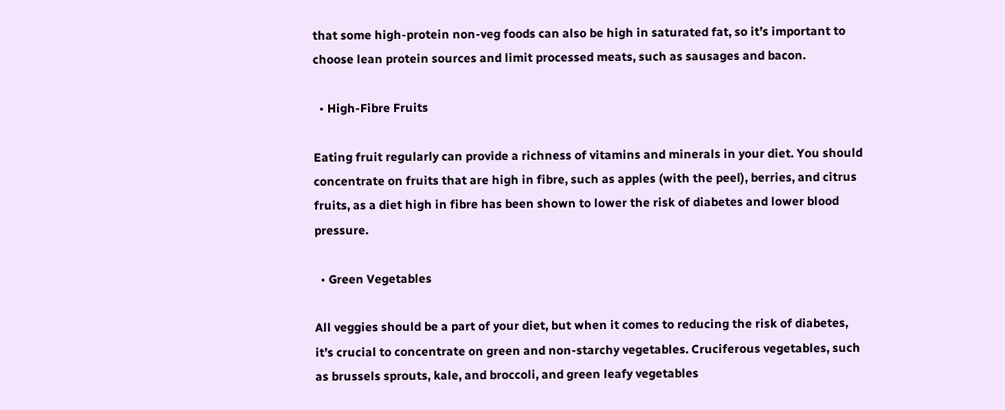that some high-protein non-veg foods can also be high in saturated fat, so it’s important to choose lean protein sources and limit processed meats, such as sausages and bacon.

  • High-Fibre Fruits

Eating fruit regularly can provide a richness of vitamins and minerals in your diet. You should concentrate on fruits that are high in fibre, such as apples (with the peel), berries, and citrus fruits, as a diet high in fibre has been shown to lower the risk of diabetes and lower blood pressure.

  • Green Vegetables

All veggies should be a part of your diet, but when it comes to reducing the risk of diabetes, it’s crucial to concentrate on green and non-starchy vegetables. Cruciferous vegetables, such as brussels sprouts, kale, and broccoli, and green leafy vegetables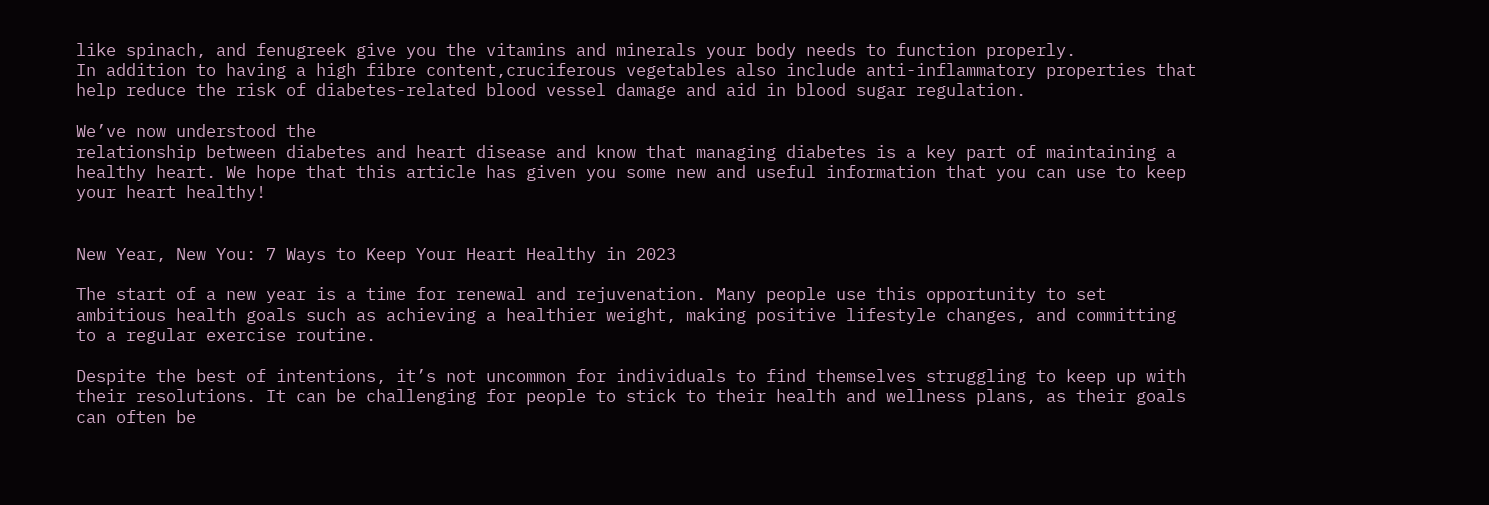like spinach, and fenugreek give you the vitamins and minerals your body needs to function properly.
In addition to having a high fibre content,cruciferous vegetables also include anti-inflammatory properties that help reduce the risk of diabetes-related blood vessel damage and aid in blood sugar regulation.

We’ve now understood the
relationship between diabetes and heart disease and know that managing diabetes is a key part of maintaining a healthy heart. We hope that this article has given you some new and useful information that you can use to keep your heart healthy!


New Year, New You: 7 Ways to Keep Your Heart Healthy in 2023

The start of a new year is a time for renewal and rejuvenation. Many people use this opportunity to set ambitious health goals such as achieving a healthier weight, making positive lifestyle changes, and committing to a regular exercise routine.

Despite the best of intentions, it’s not uncommon for individuals to find themselves struggling to keep up with their resolutions. It can be challenging for people to stick to their health and wellness plans, as their goals can often be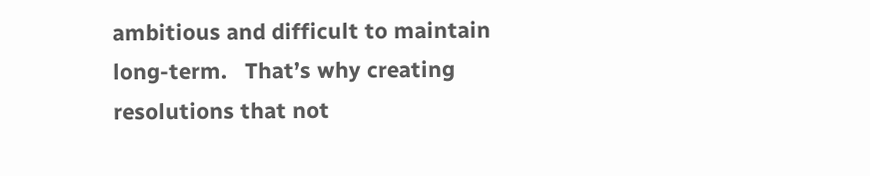ambitious and difficult to maintain long-term.   That’s why creating resolutions that not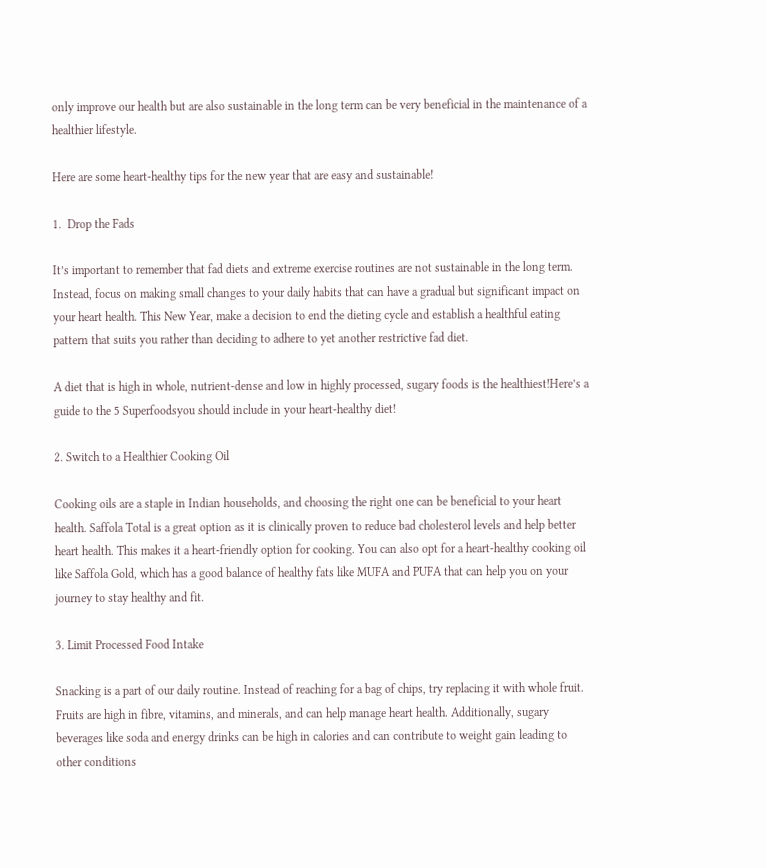only improve our health but are also sustainable in the long term can be very beneficial in the maintenance of a healthier lifestyle.

Here are some heart-healthy tips for the new year that are easy and sustainable!

1.  Drop the Fads

It’s important to remember that fad diets and extreme exercise routines are not sustainable in the long term. Instead, focus on making small changes to your daily habits that can have a gradual but significant impact on your heart health. This New Year, make a decision to end the dieting cycle and establish a healthful eating pattern that suits you rather than deciding to adhere to yet another restrictive fad diet.

A diet that is high in whole, nutrient-dense and low in highly processed, sugary foods is the healthiest!Here’s a guide to the 5 Superfoodsyou should include in your heart-healthy diet!

2. Switch to a Healthier Cooking Oil

Cooking oils are a staple in Indian households, and choosing the right one can be beneficial to your heart health. Saffola Total is a great option as it is clinically proven to reduce bad cholesterol levels and help better heart health. This makes it a heart-friendly option for cooking. You can also opt for a heart-healthy cooking oil like Saffola Gold, which has a good balance of healthy fats like MUFA and PUFA that can help you on your journey to stay healthy and fit.

3. Limit Processed Food Intake

Snacking is a part of our daily routine. Instead of reaching for a bag of chips, try replacing it with whole fruit. Fruits are high in fibre, vitamins, and minerals, and can help manage heart health. Additionally, sugary beverages like soda and energy drinks can be high in calories and can contribute to weight gain leading to other conditions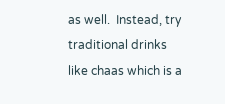as well.  Instead, try traditional drinks like chaas which is a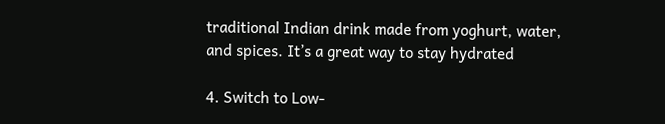traditional Indian drink made from yoghurt, water, and spices. It’s a great way to stay hydrated

4. Switch to Low-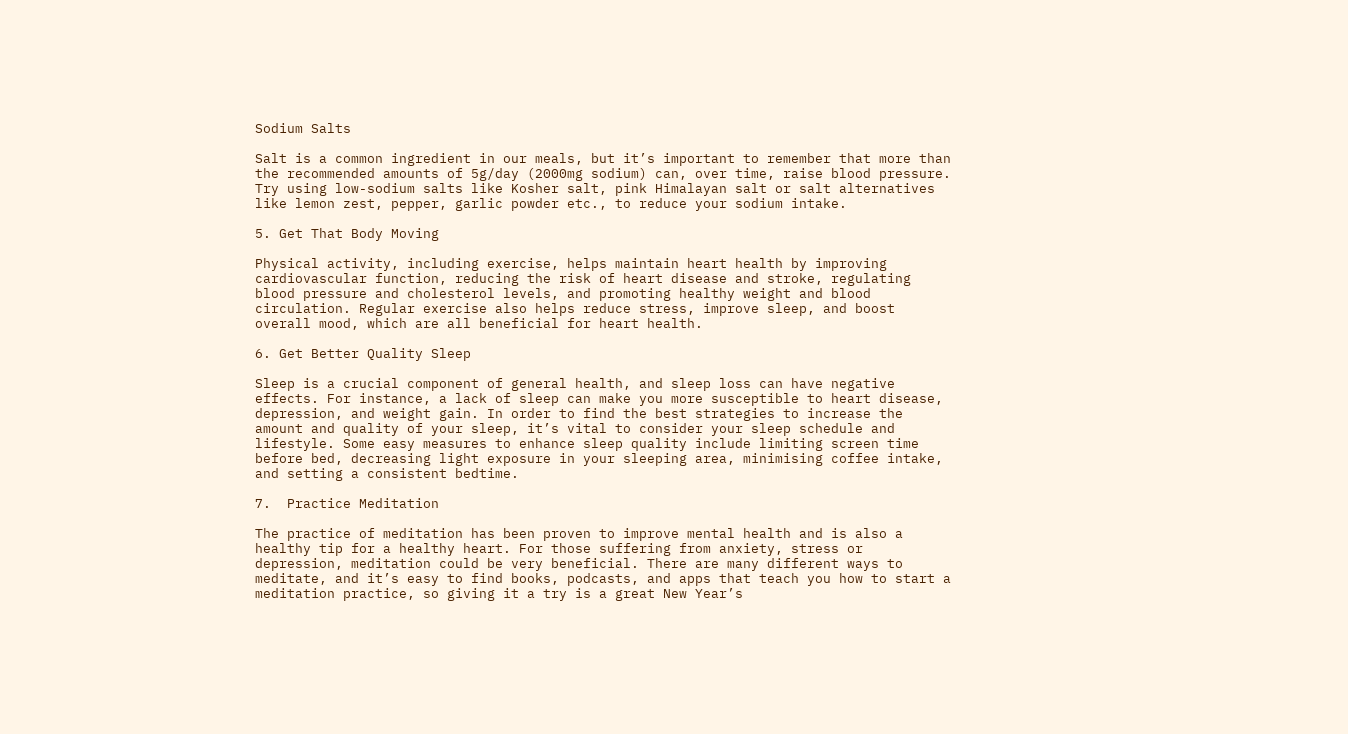Sodium Salts

Salt is a common ingredient in our meals, but it’s important to remember that more than the recommended amounts of 5g/day (2000mg sodium) can, over time, raise blood pressure. Try using low-sodium salts like Kosher salt, pink Himalayan salt or salt alternatives like lemon zest, pepper, garlic powder etc., to reduce your sodium intake.

5. Get That Body Moving

Physical activity, including exercise, helps maintain heart health by improving cardiovascular function, reducing the risk of heart disease and stroke, regulating blood pressure and cholesterol levels, and promoting healthy weight and blood circulation. Regular exercise also helps reduce stress, improve sleep, and boost overall mood, which are all beneficial for heart health.

6. Get Better Quality Sleep

Sleep is a crucial component of general health, and sleep loss can have negative effects. For instance, a lack of sleep can make you more susceptible to heart disease, depression, and weight gain. In order to find the best strategies to increase the amount and quality of your sleep, it’s vital to consider your sleep schedule and lifestyle. Some easy measures to enhance sleep quality include limiting screen time before bed, decreasing light exposure in your sleeping area, minimising coffee intake, and setting a consistent bedtime.

7.  Practice Meditation

The practice of meditation has been proven to improve mental health and is also a healthy tip for a healthy heart. For those suffering from anxiety, stress or depression, meditation could be very beneficial. There are many different ways to meditate, and it’s easy to find books, podcasts, and apps that teach you how to start a meditation practice, so giving it a try is a great New Year’s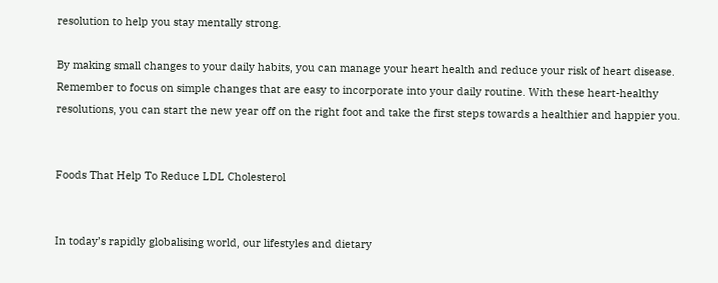resolution to help you stay mentally strong.

By making small changes to your daily habits, you can manage your heart health and reduce your risk of heart disease. Remember to focus on simple changes that are easy to incorporate into your daily routine. With these heart-healthy resolutions, you can start the new year off on the right foot and take the first steps towards a healthier and happier you.


Foods That Help To Reduce LDL Cholesterol


In today’s rapidly globalising world, our lifestyles and dietary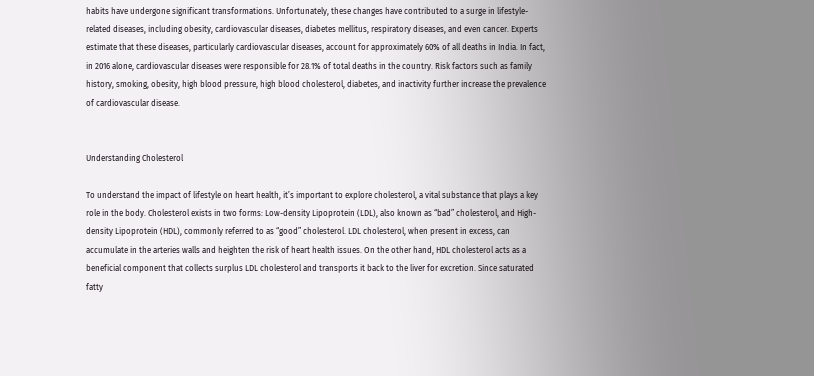habits have undergone significant transformations. Unfortunately, these changes have contributed to a surge in lifestyle-related diseases, including obesity, cardiovascular diseases, diabetes mellitus, respiratory diseases, and even cancer. Experts estimate that these diseases, particularly cardiovascular diseases, account for approximately 60% of all deaths in India. In fact, in 2016 alone, cardiovascular diseases were responsible for 28.1% of total deaths in the country. Risk factors such as family history, smoking, obesity, high blood pressure, high blood cholesterol, diabetes, and inactivity further increase the prevalence of cardiovascular disease.


Understanding Cholesterol

To understand the impact of lifestyle on heart health, it’s important to explore cholesterol, a vital substance that plays a key role in the body. Cholesterol exists in two forms: Low-density Lipoprotein (LDL), also known as “bad” cholesterol, and High-density Lipoprotein (HDL), commonly referred to as “good” cholesterol. LDL cholesterol, when present in excess, can accumulate in the arteries walls and heighten the risk of heart health issues. On the other hand, HDL cholesterol acts as a beneficial component that collects surplus LDL cholesterol and transports it back to the liver for excretion. Since saturated fatty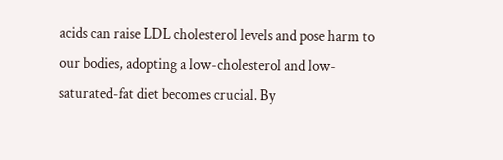acids can raise LDL cholesterol levels and pose harm to our bodies, adopting a low-cholesterol and low-saturated-fat diet becomes crucial. By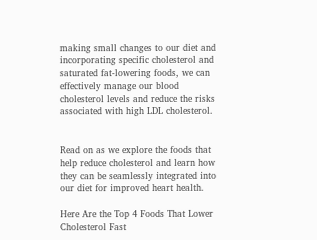making small changes to our diet and incorporating specific cholesterol and saturated fat-lowering foods, we can effectively manage our blood cholesterol levels and reduce the risks associated with high LDL cholesterol.


Read on as we explore the foods that help reduce cholesterol and learn how they can be seamlessly integrated into our diet for improved heart health.

Here Are the Top 4 Foods That Lower Cholesterol Fast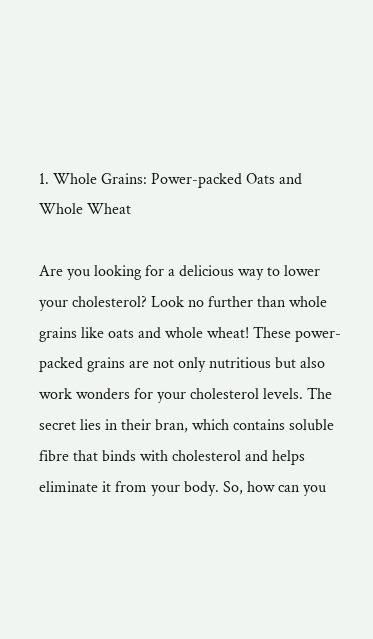1. Whole Grains: Power-packed Oats and Whole Wheat

Are you looking for a delicious way to lower your cholesterol? Look no further than whole grains like oats and whole wheat! These power-packed grains are not only nutritious but also work wonders for your cholesterol levels. The secret lies in their bran, which contains soluble fibre that binds with cholesterol and helps eliminate it from your body. So, how can you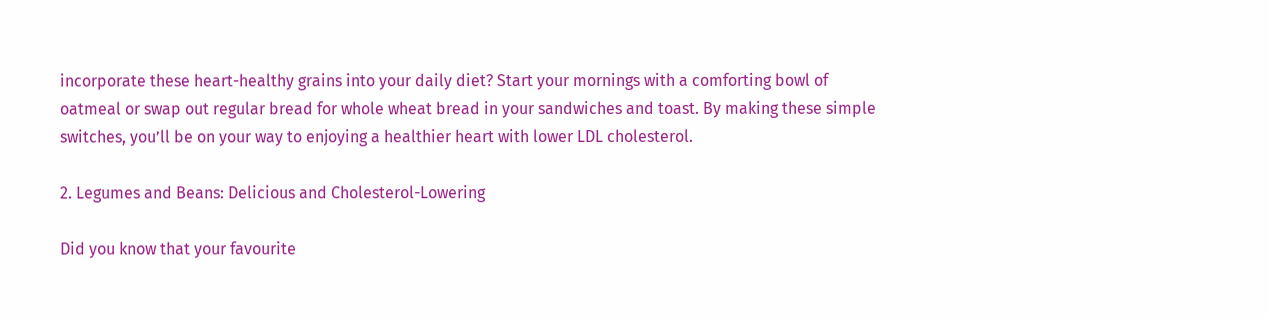incorporate these heart-healthy grains into your daily diet? Start your mornings with a comforting bowl of oatmeal or swap out regular bread for whole wheat bread in your sandwiches and toast. By making these simple switches, you’ll be on your way to enjoying a healthier heart with lower LDL cholesterol.

2. Legumes and Beans: Delicious and Cholesterol-Lowering

Did you know that your favourite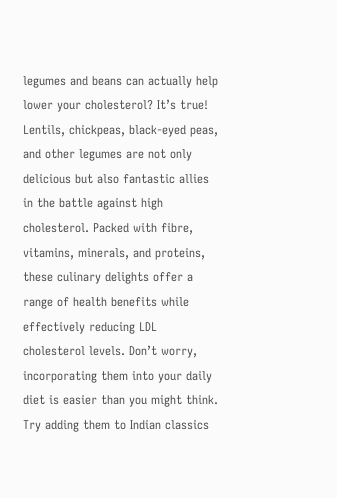legumes and beans can actually help lower your cholesterol? It’s true! Lentils, chickpeas, black-eyed peas, and other legumes are not only delicious but also fantastic allies in the battle against high cholesterol. Packed with fibre, vitamins, minerals, and proteins, these culinary delights offer a range of health benefits while effectively reducing LDL cholesterol levels. Don’t worry, incorporating them into your daily diet is easier than you might think. Try adding them to Indian classics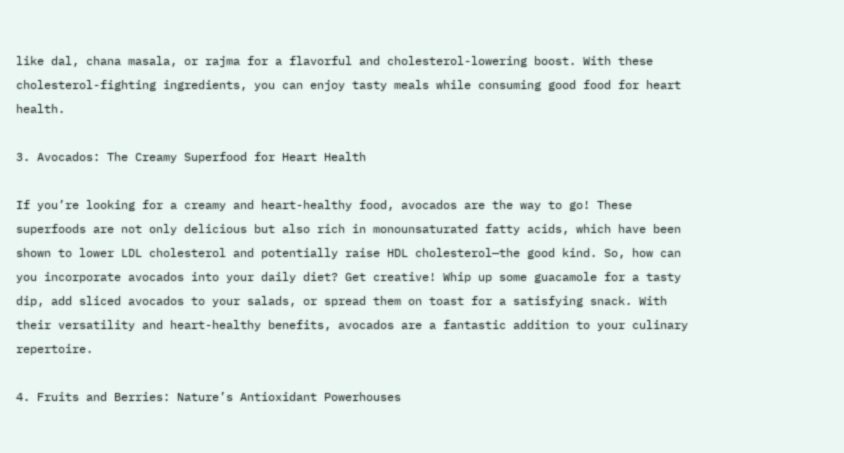like dal, chana masala, or rajma for a flavorful and cholesterol-lowering boost. With these cholesterol-fighting ingredients, you can enjoy tasty meals while consuming good food for heart health.

3. Avocados: The Creamy Superfood for Heart Health

If you’re looking for a creamy and heart-healthy food, avocados are the way to go! These superfoods are not only delicious but also rich in monounsaturated fatty acids, which have been shown to lower LDL cholesterol and potentially raise HDL cholesterol—the good kind. So, how can you incorporate avocados into your daily diet? Get creative! Whip up some guacamole for a tasty dip, add sliced avocados to your salads, or spread them on toast for a satisfying snack. With their versatility and heart-healthy benefits, avocados are a fantastic addition to your culinary repertoire.

4. Fruits and Berries: Nature’s Antioxidant Powerhouses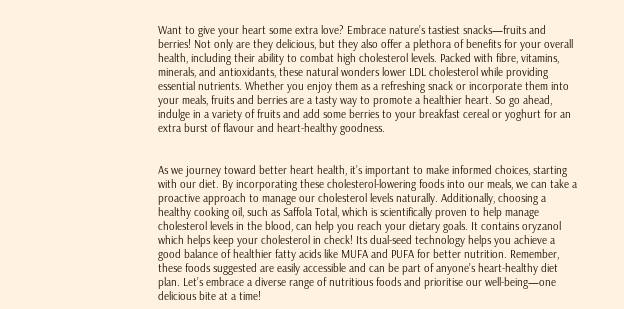Want to give your heart some extra love? Embrace nature’s tastiest snacks—fruits and berries! Not only are they delicious, but they also offer a plethora of benefits for your overall health, including their ability to combat high cholesterol levels. Packed with fibre, vitamins, minerals, and antioxidants, these natural wonders lower LDL cholesterol while providing essential nutrients. Whether you enjoy them as a refreshing snack or incorporate them into your meals, fruits and berries are a tasty way to promote a healthier heart. So go ahead, indulge in a variety of fruits and add some berries to your breakfast cereal or yoghurt for an extra burst of flavour and heart-healthy goodness.


As we journey toward better heart health, it’s important to make informed choices, starting with our diet. By incorporating these cholesterol-lowering foods into our meals, we can take a proactive approach to manage our cholesterol levels naturally. Additionally, choosing a healthy cooking oil, such as Saffola Total, which is scientifically proven to help manage cholesterol levels in the blood, can help you reach your dietary goals. It contains oryzanol which helps keep your cholesterol in check! Its dual-seed technology helps you achieve a good balance of healthier fatty acids like MUFA and PUFA for better nutrition. Remember, these foods suggested are easily accessible and can be part of anyone’s heart-healthy diet plan. Let’s embrace a diverse range of nutritious foods and prioritise our well-being—one delicious bite at a time!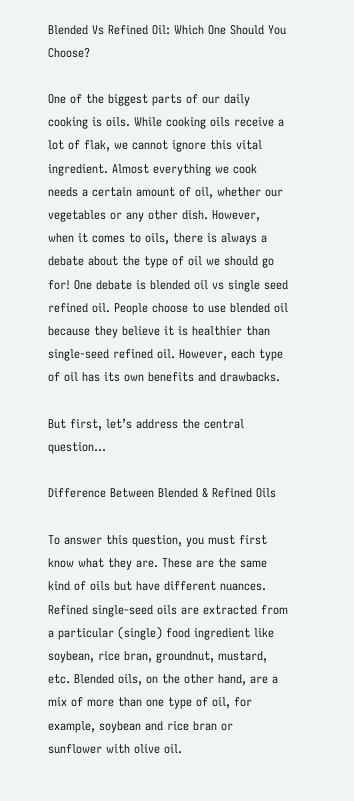Blended Vs Refined Oil: Which One Should You Choose?

One of the biggest parts of our daily cooking is oils. While cooking oils receive a lot of flak, we cannot ignore this vital ingredient. Almost everything we cook needs a certain amount of oil, whether our vegetables or any other dish. However, when it comes to oils, there is always a debate about the type of oil we should go for! One debate is blended oil vs single seed refined oil. People choose to use blended oil because they believe it is healthier than single-seed refined oil. However, each type of oil has its own benefits and drawbacks.

But first, let’s address the central question…

Difference Between Blended & Refined Oils

To answer this question, you must first know what they are. These are the same kind of oils but have different nuances. Refined single-seed oils are extracted from a particular (single) food ingredient like soybean, rice bran, groundnut, mustard, etc. Blended oils, on the other hand, are a mix of more than one type of oil, for example, soybean and rice bran or sunflower with olive oil.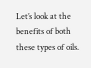Let’s look at the benefits of both these types of oils.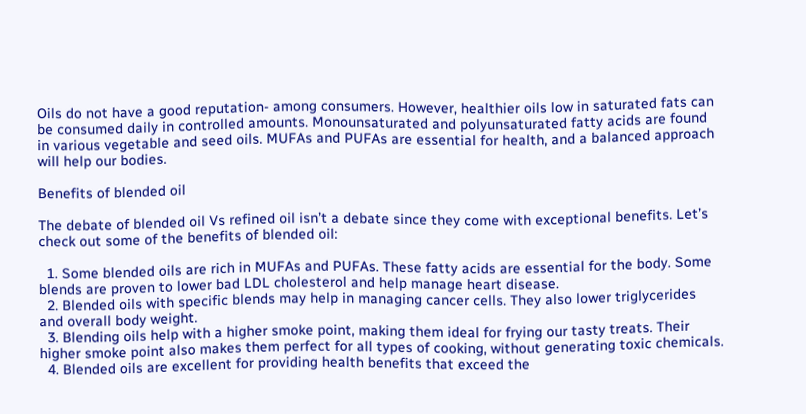Oils do not have a good reputation- among consumers. However, healthier oils low in saturated fats can be consumed daily in controlled amounts. Monounsaturated and polyunsaturated fatty acids are found in various vegetable and seed oils. MUFAs and PUFAs are essential for health, and a balanced approach will help our bodies.

Benefits of blended oil

The debate of blended oil Vs refined oil isn’t a debate since they come with exceptional benefits. Let’s check out some of the benefits of blended oil:

  1. Some blended oils are rich in MUFAs and PUFAs. These fatty acids are essential for the body. Some blends are proven to lower bad LDL cholesterol and help manage heart disease.
  2. Blended oils with specific blends may help in managing cancer cells. They also lower triglycerides and overall body weight.
  3. Blending oils help with a higher smoke point, making them ideal for frying our tasty treats. Their higher smoke point also makes them perfect for all types of cooking, without generating toxic chemicals.
  4. Blended oils are excellent for providing health benefits that exceed the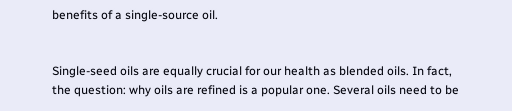benefits of a single-source oil.


Single-seed oils are equally crucial for our health as blended oils. In fact, the question: why oils are refined is a popular one. Several oils need to be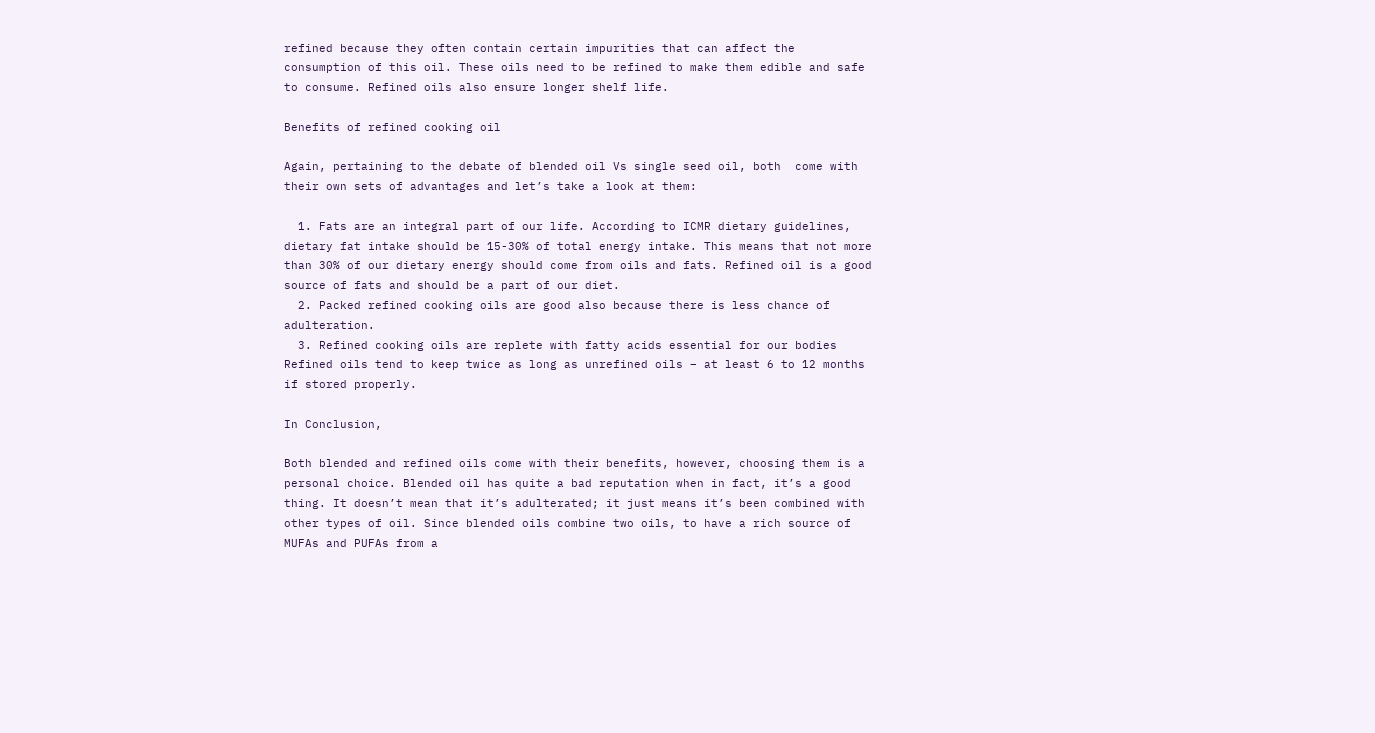refined because they often contain certain impurities that can affect the consumption of this oil. These oils need to be refined to make them edible and safe to consume. Refined oils also ensure longer shelf life.

Benefits of refined cooking oil

Again, pertaining to the debate of blended oil Vs single seed oil, both  come with their own sets of advantages and let’s take a look at them:

  1. Fats are an integral part of our life. According to ICMR dietary guidelines, dietary fat intake should be 15-30% of total energy intake. This means that not more than 30% of our dietary energy should come from oils and fats. Refined oil is a good source of fats and should be a part of our diet.
  2. Packed refined cooking oils are good also because there is less chance of adulteration.
  3. Refined cooking oils are replete with fatty acids essential for our bodies Refined oils tend to keep twice as long as unrefined oils – at least 6 to 12 months if stored properly.

In Conclusion,

Both blended and refined oils come with their benefits, however, choosing them is a personal choice. Blended oil has quite a bad reputation when in fact, it’s a good thing. It doesn’t mean that it’s adulterated; it just means it’s been combined with other types of oil. Since blended oils combine two oils, to have a rich source of MUFAs and PUFAs from a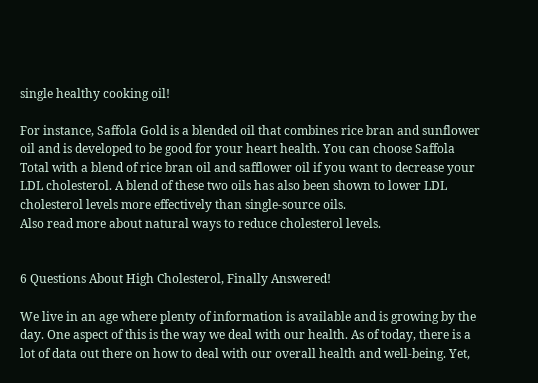single healthy cooking oil!

For instance, Saffola Gold is a blended oil that combines rice bran and sunflower oil and is developed to be good for your heart health. You can choose Saffola Total with a blend of rice bran oil and safflower oil if you want to decrease your LDL cholesterol. A blend of these two oils has also been shown to lower LDL cholesterol levels more effectively than single-source oils.
Also read more about natural ways to reduce cholesterol levels.


6 Questions About High Cholesterol, Finally Answered!

We live in an age where plenty of information is available and is growing by the day. One aspect of this is the way we deal with our health. As of today, there is a lot of data out there on how to deal with our overall health and well-being. Yet,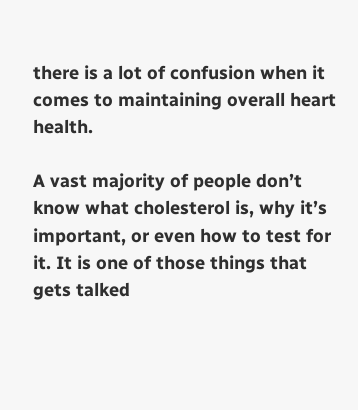there is a lot of confusion when it comes to maintaining overall heart health.

A vast majority of people don’t know what cholesterol is, why it’s important, or even how to test for it. It is one of those things that gets talked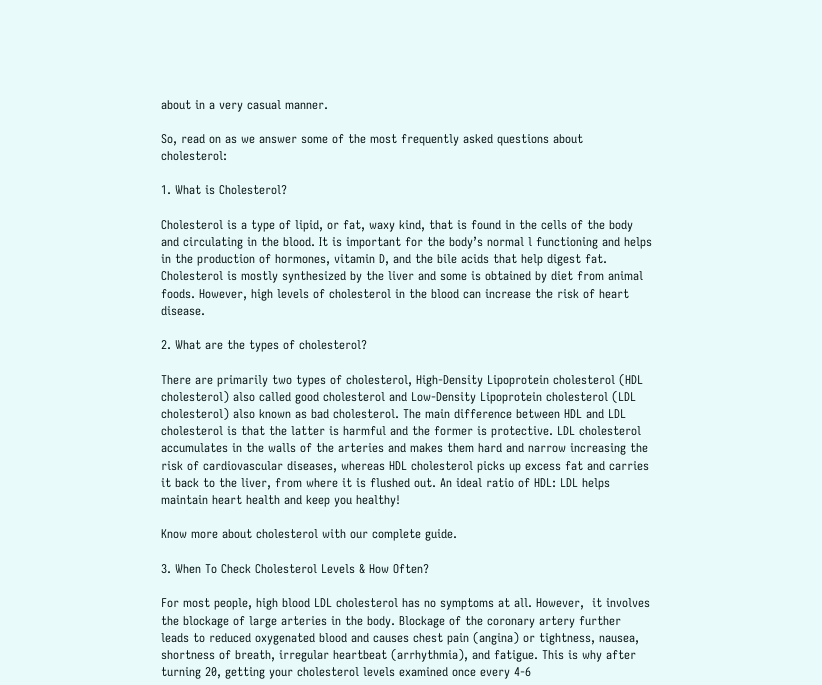about in a very casual manner.

So, read on as we answer some of the most frequently asked questions about cholesterol:

1. What is Cholesterol?

Cholesterol is a type of lipid, or fat, waxy kind, that is found in the cells of the body and circulating in the blood. It is important for the body’s normal l functioning and helps in the production of hormones, vitamin D, and the bile acids that help digest fat. Cholesterol is mostly synthesized by the liver and some is obtained by diet from animal foods. However, high levels of cholesterol in the blood can increase the risk of heart disease.

2. What are the types of cholesterol?

There are primarily two types of cholesterol, High-Density Lipoprotein cholesterol (HDL cholesterol) also called good cholesterol and Low-Density Lipoprotein cholesterol (LDL cholesterol) also known as bad cholesterol. The main difference between HDL and LDL cholesterol is that the latter is harmful and the former is protective. LDL cholesterol accumulates in the walls of the arteries and makes them hard and narrow increasing the risk of cardiovascular diseases, whereas HDL cholesterol picks up excess fat and carries it back to the liver, from where it is flushed out. An ideal ratio of HDL: LDL helps maintain heart health and keep you healthy!

Know more about cholesterol with our complete guide.

3. When To Check Cholesterol Levels & How Often?

For most people, high blood LDL cholesterol has no symptoms at all. However,  it involves the blockage of large arteries in the body. Blockage of the coronary artery further leads to reduced oxygenated blood and causes chest pain (angina) or tightness, nausea, shortness of breath, irregular heartbeat (arrhythmia), and fatigue. This is why after turning 20, getting your cholesterol levels examined once every 4-6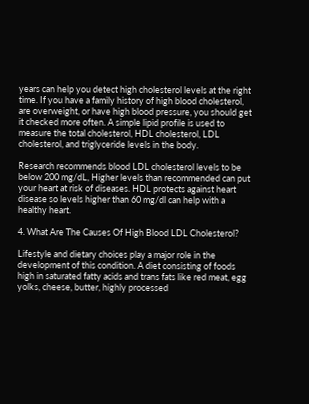years can help you detect high cholesterol levels at the right time. If you have a family history of high blood cholesterol, are overweight, or have high blood pressure, you should get it checked more often. A simple lipid profile is used to measure the total cholesterol, HDL cholesterol, LDL cholesterol, and triglyceride levels in the body.

Research recommends blood LDL cholesterol levels to be below 200 mg/dL, Higher levels than recommended can put your heart at risk of diseases. HDL protects against heart disease so levels higher than 60 mg/dl can help with a healthy heart.

4. What Are The Causes Of High Blood LDL Cholesterol?

Lifestyle and dietary choices play a major role in the development of this condition. A diet consisting of foods high in saturated fatty acids and trans fats like red meat, egg yolks, cheese, butter, highly processed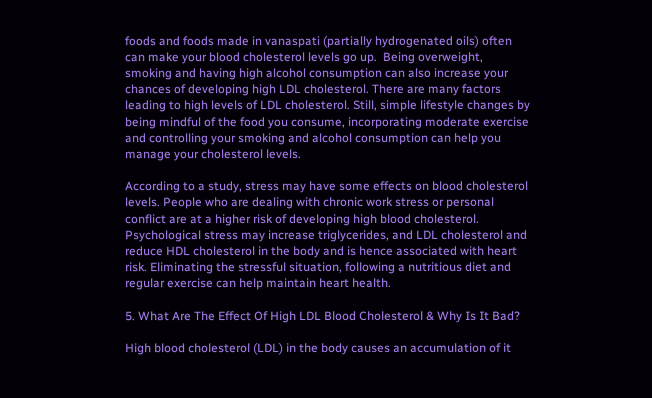foods and foods made in vanaspati (partially hydrogenated oils) often can make your blood cholesterol levels go up.  Being overweight, smoking and having high alcohol consumption can also increase your chances of developing high LDL cholesterol. There are many factors leading to high levels of LDL cholesterol. Still, simple lifestyle changes by being mindful of the food you consume, incorporating moderate exercise and controlling your smoking and alcohol consumption can help you manage your cholesterol levels.

According to a study, stress may have some effects on blood cholesterol levels. People who are dealing with chronic work stress or personal conflict are at a higher risk of developing high blood cholesterol. Psychological stress may increase triglycerides, and LDL cholesterol and reduce HDL cholesterol in the body and is hence associated with heart risk. Eliminating the stressful situation, following a nutritious diet and regular exercise can help maintain heart health.

5. What Are The Effect Of High LDL Blood Cholesterol & Why Is It Bad?

High blood cholesterol (LDL) in the body causes an accumulation of it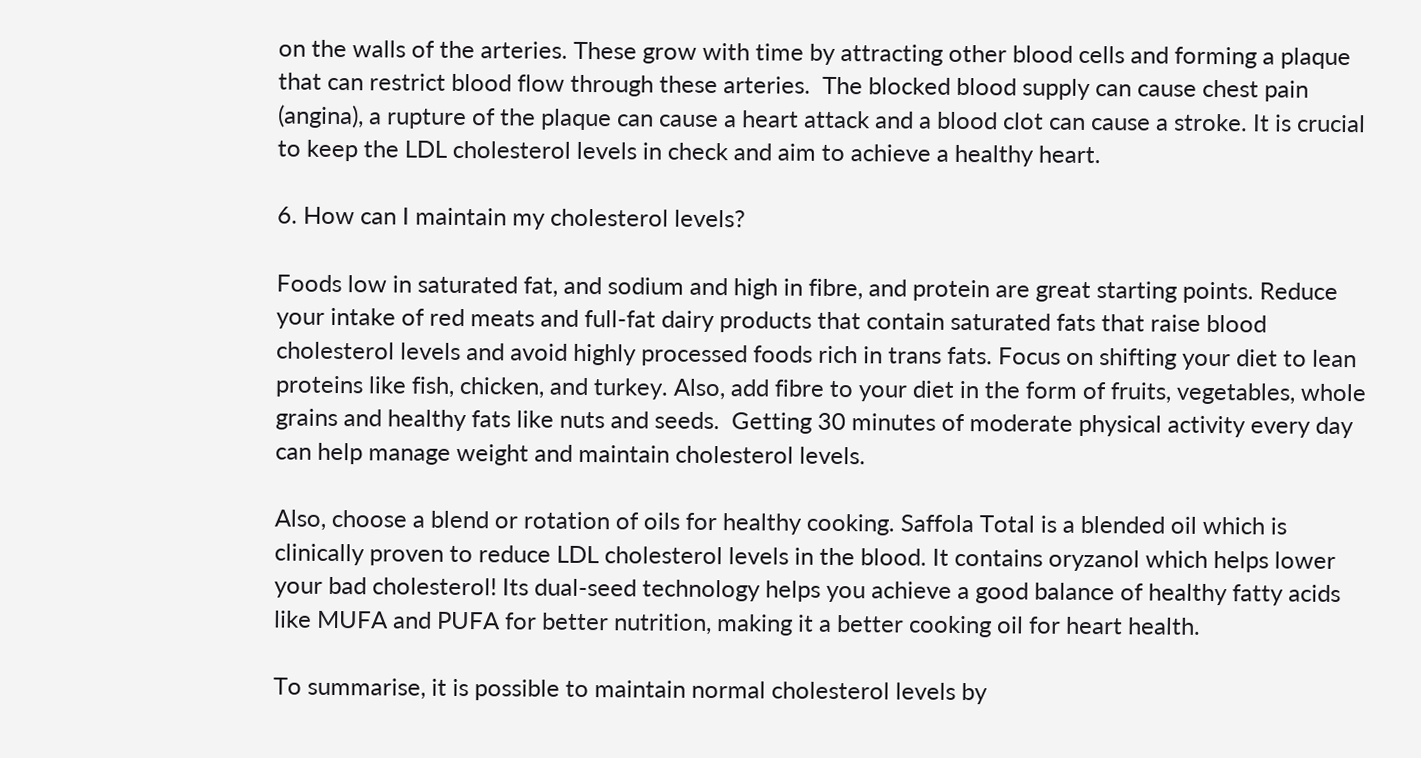on the walls of the arteries. These grow with time by attracting other blood cells and forming a plaque that can restrict blood flow through these arteries.  The blocked blood supply can cause chest pain (angina), a rupture of the plaque can cause a heart attack and a blood clot can cause a stroke. It is crucial to keep the LDL cholesterol levels in check and aim to achieve a healthy heart.

6. How can I maintain my cholesterol levels?

Foods low in saturated fat, and sodium and high in fibre, and protein are great starting points. Reduce your intake of red meats and full-fat dairy products that contain saturated fats that raise blood cholesterol levels and avoid highly processed foods rich in trans fats. Focus on shifting your diet to lean proteins like fish, chicken, and turkey. Also, add fibre to your diet in the form of fruits, vegetables, whole grains and healthy fats like nuts and seeds.  Getting 30 minutes of moderate physical activity every day can help manage weight and maintain cholesterol levels.

Also, choose a blend or rotation of oils for healthy cooking. Saffola Total is a blended oil which is clinically proven to reduce LDL cholesterol levels in the blood. It contains oryzanol which helps lower your bad cholesterol! Its dual-seed technology helps you achieve a good balance of healthy fatty acids like MUFA and PUFA for better nutrition, making it a better cooking oil for heart health.

To summarise, it is possible to maintain normal cholesterol levels by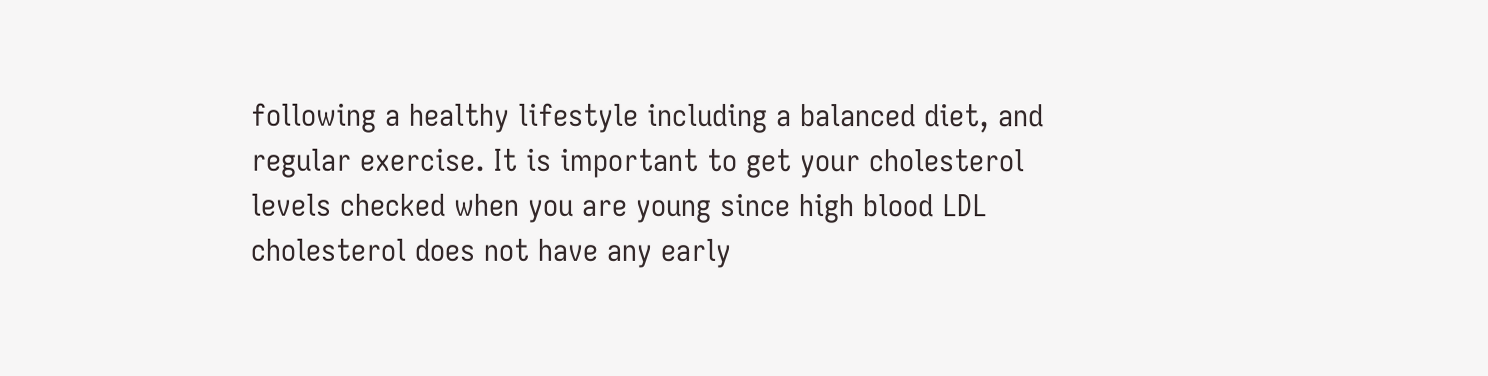following a healthy lifestyle including a balanced diet, and regular exercise. It is important to get your cholesterol levels checked when you are young since high blood LDL cholesterol does not have any early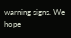warning signs. We hope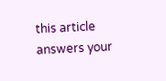this article answers your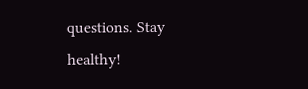questions. Stay healthy!